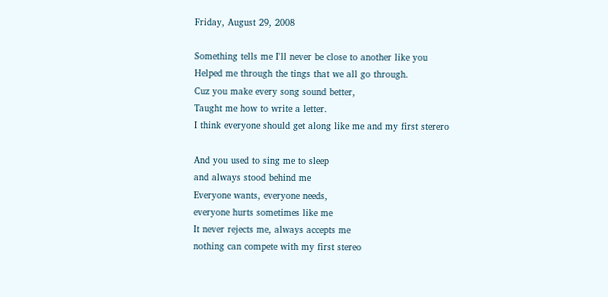Friday, August 29, 2008

Something tells me I'll never be close to another like you
Helped me through the tings that we all go through.
Cuz you make every song sound better,
Taught me how to write a letter.
I think everyone should get along like me and my first sterero

And you used to sing me to sleep
and always stood behind me
Everyone wants, everyone needs,
everyone hurts sometimes like me
It never rejects me, always accepts me
nothing can compete with my first stereo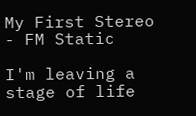My First Stereo - FM Static

I'm leaving a stage of life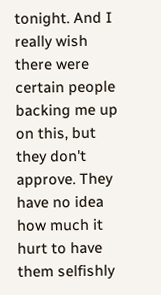tonight. And I really wish there were certain people backing me up on this, but they don't approve. They have no idea how much it hurt to have them selfishly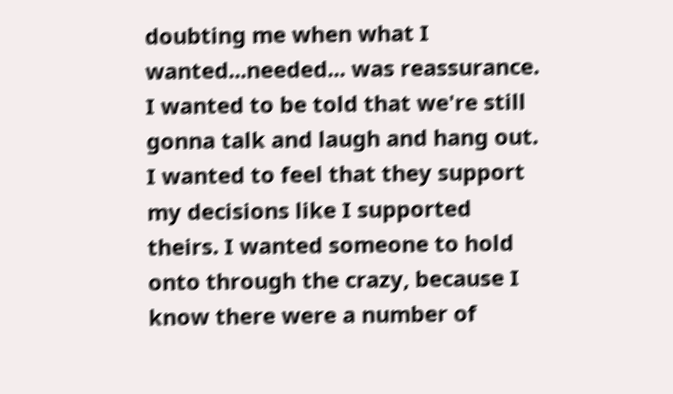doubting me when what I wanted...needed... was reassurance. I wanted to be told that we're still gonna talk and laugh and hang out. I wanted to feel that they support my decisions like I supported theirs. I wanted someone to hold onto through the crazy, because I know there were a number of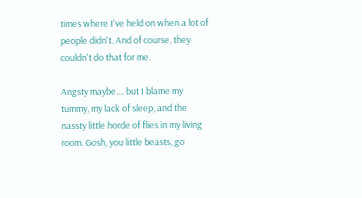times where I've held on when a lot of people didn't. And of course, they couldn't do that for me.

Angsty maybe.... but I blame my tummy, my lack of sleep, and the nassty little horde of flies in my living room. Gosh, you little beasts, go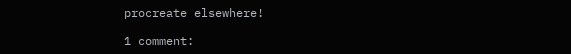procreate elsewhere!

1 comment: